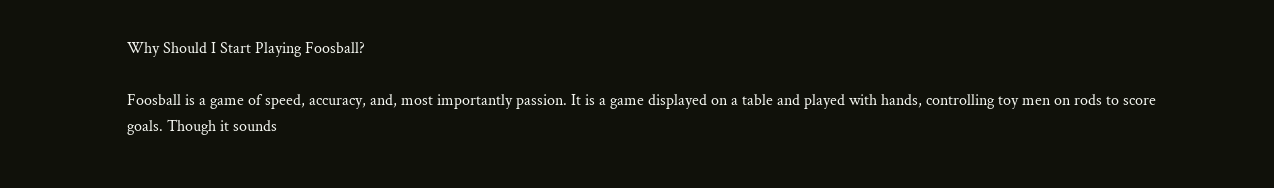Why Should I Start Playing Foosball?

Foosball is a game of speed, accuracy, and, most importantly passion. It is a game displayed on a table and played with hands, controlling toy men on rods to score goals. Though it sounds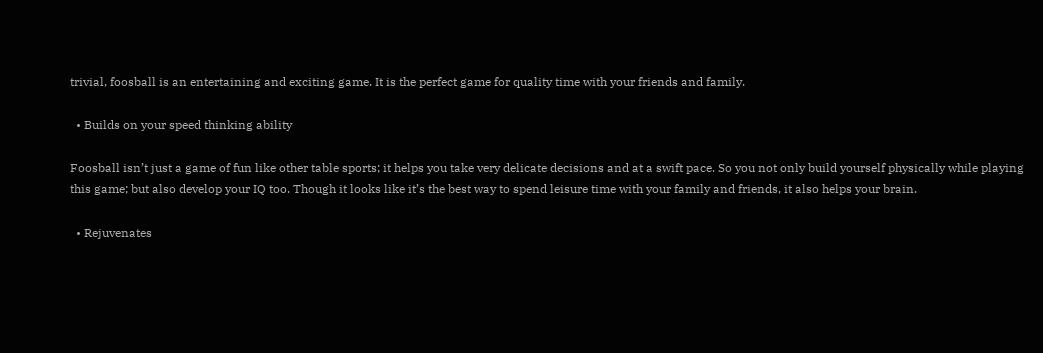trivial, foosball is an entertaining and exciting game. It is the perfect game for quality time with your friends and family.

  • Builds on your speed thinking ability

Foosball isn’t just a game of fun like other table sports; it helps you take very delicate decisions and at a swift pace. So you not only build yourself physically while playing this game; but also develop your IQ too. Though it looks like it’s the best way to spend leisure time with your family and friends, it also helps your brain.

  • Rejuvenates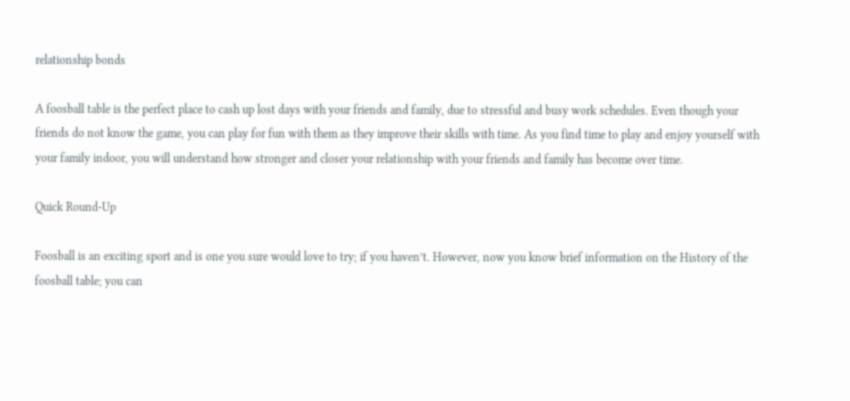relationship bonds

A foosball table is the perfect place to cash up lost days with your friends and family, due to stressful and busy work schedules. Even though your friends do not know the game, you can play for fun with them as they improve their skills with time. As you find time to play and enjoy yourself with your family indoor, you will understand how stronger and closer your relationship with your friends and family has become over time.

Quick Round-Up

Foosball is an exciting sport and is one you sure would love to try; if you haven’t. However, now you know brief information on the History of the foosball table; you can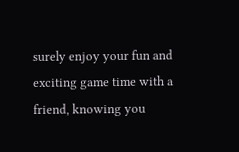surely enjoy your fun and exciting game time with a friend, knowing you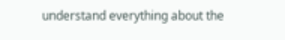understand everything about the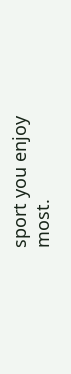sport you enjoy most.